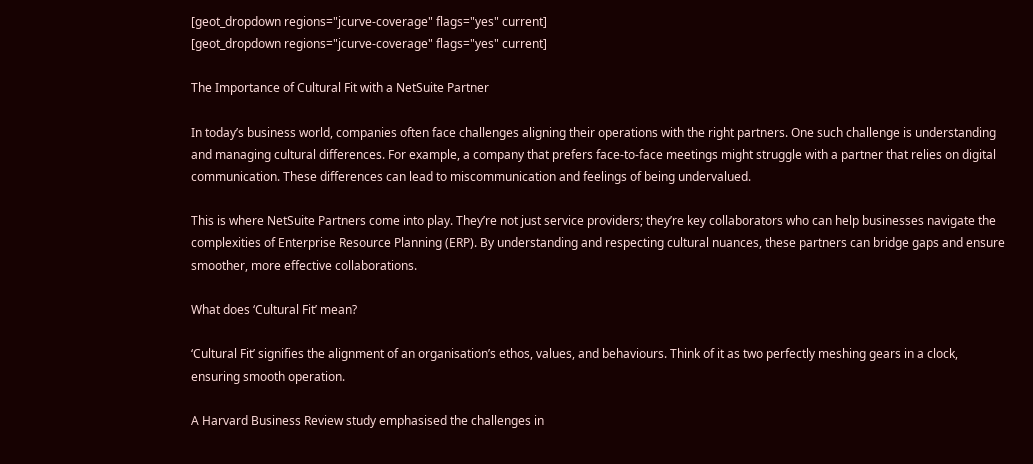[geot_dropdown regions="jcurve-coverage" flags="yes" current]
[geot_dropdown regions="jcurve-coverage" flags="yes" current]

The Importance of Cultural Fit with a NetSuite Partner

In today’s business world, companies often face challenges aligning their operations with the right partners. One such challenge is understanding and managing cultural differences. For example, a company that prefers face-to-face meetings might struggle with a partner that relies on digital communication. These differences can lead to miscommunication and feelings of being undervalued.

This is where NetSuite Partners come into play. They’re not just service providers; they’re key collaborators who can help businesses navigate the complexities of Enterprise Resource Planning (ERP). By understanding and respecting cultural nuances, these partners can bridge gaps and ensure smoother, more effective collaborations.

What does ‘Cultural Fit’ mean?

‘Cultural Fit’ signifies the alignment of an organisation’s ethos, values, and behaviours. Think of it as two perfectly meshing gears in a clock, ensuring smooth operation.

A Harvard Business Review study emphasised the challenges in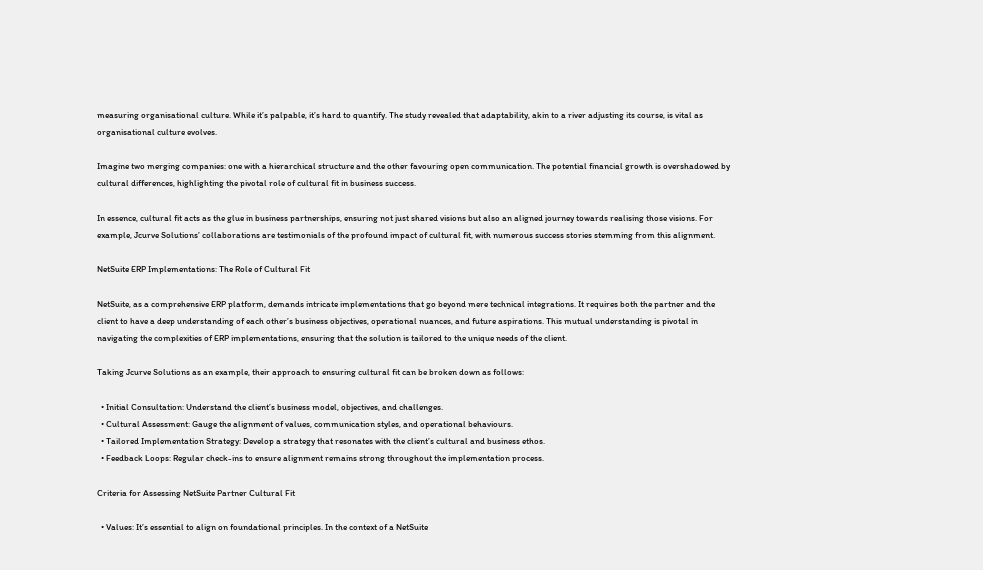measuring organisational culture. While it’s palpable, it’s hard to quantify. The study revealed that adaptability, akin to a river adjusting its course, is vital as organisational culture evolves.

Imagine two merging companies: one with a hierarchical structure and the other favouring open communication. The potential financial growth is overshadowed by cultural differences, highlighting the pivotal role of cultural fit in business success.

In essence, cultural fit acts as the glue in business partnerships, ensuring not just shared visions but also an aligned journey towards realising those visions. For example, Jcurve Solutions’ collaborations are testimonials of the profound impact of cultural fit, with numerous success stories stemming from this alignment.

NetSuite ERP Implementations: The Role of Cultural Fit

NetSuite, as a comprehensive ERP platform, demands intricate implementations that go beyond mere technical integrations. It requires both the partner and the client to have a deep understanding of each other’s business objectives, operational nuances, and future aspirations. This mutual understanding is pivotal in navigating the complexities of ERP implementations, ensuring that the solution is tailored to the unique needs of the client.

Taking Jcurve Solutions as an example, their approach to ensuring cultural fit can be broken down as follows:

  • Initial Consultation: Understand the client’s business model, objectives, and challenges.
  • Cultural Assessment: Gauge the alignment of values, communication styles, and operational behaviours.
  • Tailored Implementation Strategy: Develop a strategy that resonates with the client’s cultural and business ethos.
  • Feedback Loops: Regular check-ins to ensure alignment remains strong throughout the implementation process.

Criteria for Assessing NetSuite Partner Cultural Fit

  • Values: It’s essential to align on foundational principles. In the context of a NetSuite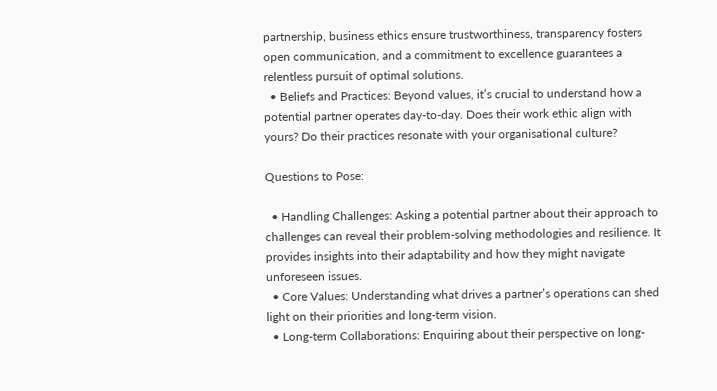partnership, business ethics ensure trustworthiness, transparency fosters open communication, and a commitment to excellence guarantees a relentless pursuit of optimal solutions.
  • Beliefs and Practices: Beyond values, it’s crucial to understand how a potential partner operates day-to-day. Does their work ethic align with yours? Do their practices resonate with your organisational culture?

Questions to Pose:

  • Handling Challenges: Asking a potential partner about their approach to challenges can reveal their problem-solving methodologies and resilience. It provides insights into their adaptability and how they might navigate unforeseen issues.
  • Core Values: Understanding what drives a partner’s operations can shed light on their priorities and long-term vision.
  • Long-term Collaborations: Enquiring about their perspective on long-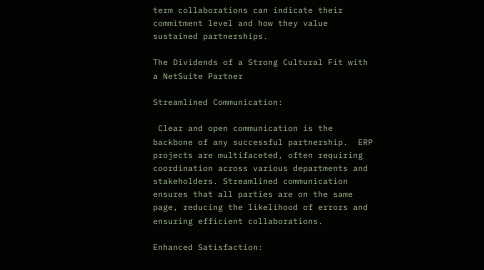term collaborations can indicate their commitment level and how they value sustained partnerships.

The Dividends of a Strong Cultural Fit with a NetSuite Partner

Streamlined Communication:

 Clear and open communication is the backbone of any successful partnership.  ERP projects are multifaceted, often requiring coordination across various departments and stakeholders. Streamlined communication ensures that all parties are on the same page, reducing the likelihood of errors and ensuring efficient collaborations.

Enhanced Satisfaction: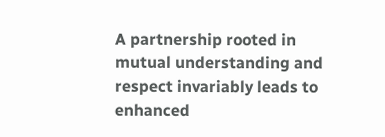A partnership rooted in mutual understanding and respect invariably leads to enhanced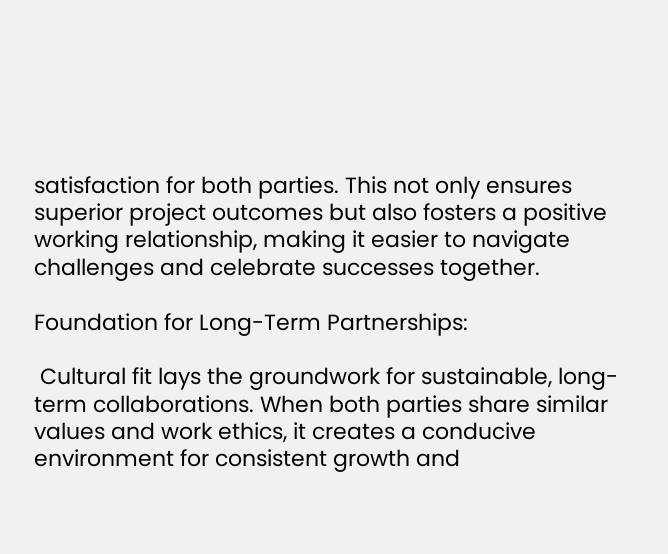satisfaction for both parties. This not only ensures superior project outcomes but also fosters a positive working relationship, making it easier to navigate challenges and celebrate successes together.

Foundation for Long-Term Partnerships:

 Cultural fit lays the groundwork for sustainable, long-term collaborations. When both parties share similar values and work ethics, it creates a conducive environment for consistent growth and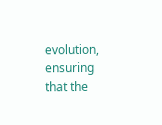evolution, ensuring that the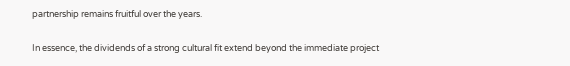partnership remains fruitful over the years.

In essence, the dividends of a strong cultural fit extend beyond the immediate project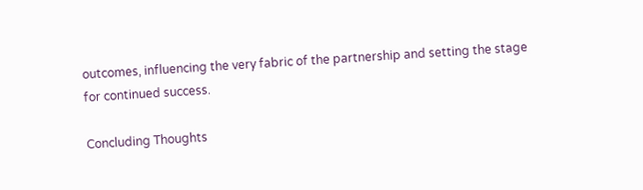outcomes, influencing the very fabric of the partnership and setting the stage for continued success.

Concluding Thoughts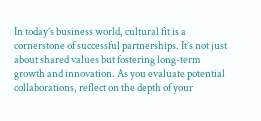In today’s business world, cultural fit is a cornerstone of successful partnerships. It’s not just about shared values but fostering long-term growth and innovation. As you evaluate potential collaborations, reflect on the depth of your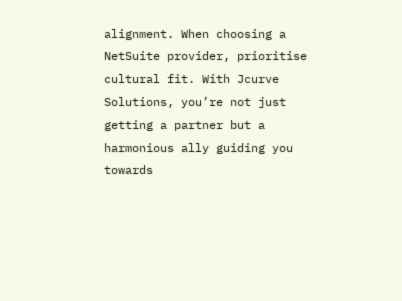alignment. When choosing a NetSuite provider, prioritise cultural fit. With Jcurve Solutions, you’re not just getting a partner but a harmonious ally guiding you towards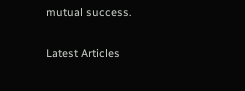mutual success.

Latest Articles